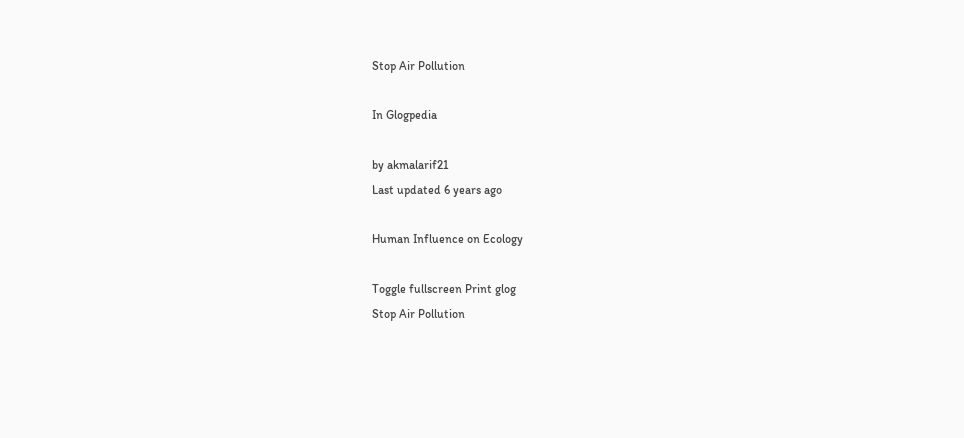Stop Air Pollution

In Glogpedia

by akmalarif21
Last updated 6 years ago

Human Influence on Ecology

Toggle fullscreen Print glog
Stop Air Pollution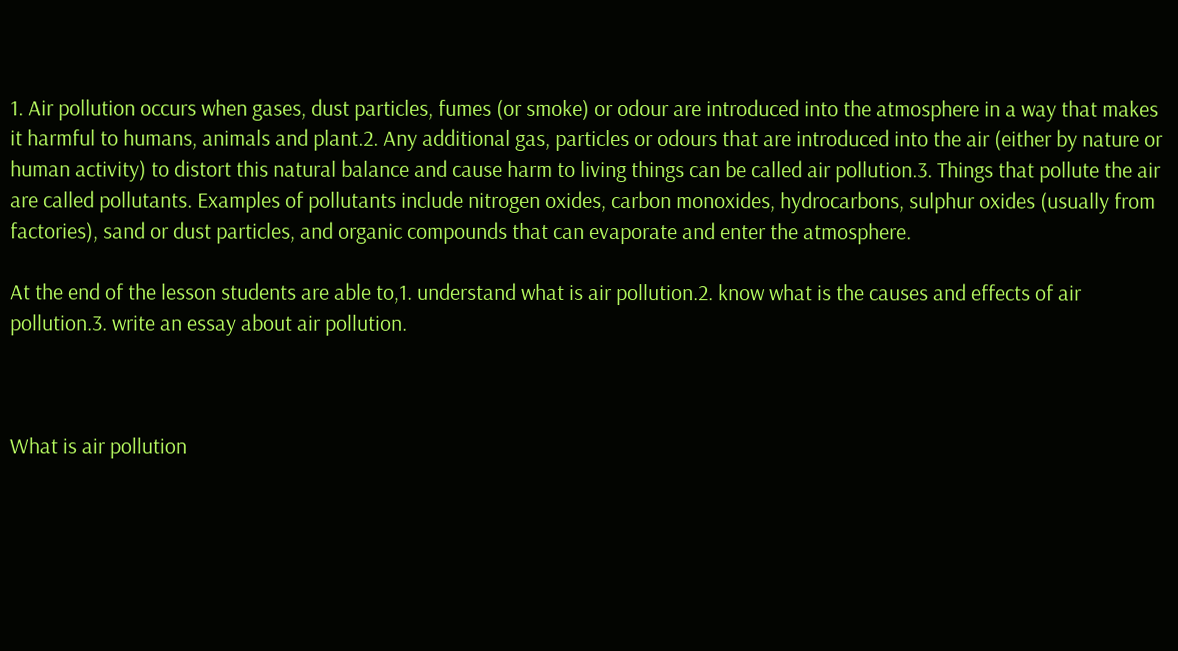1. Air pollution occurs when gases, dust particles, fumes (or smoke) or odour are introduced into the atmosphere in a way that makes it harmful to humans, animals and plant.2. Any additional gas, particles or odours that are introduced into the air (either by nature or human activity) to distort this natural balance and cause harm to living things can be called air pollution.3. Things that pollute the air are called pollutants. Examples of pollutants include nitrogen oxides, carbon monoxides, hydrocarbons, sulphur oxides (usually from factories), sand or dust particles, and organic compounds that can evaporate and enter the atmosphere.

At the end of the lesson students are able to,1. understand what is air pollution.2. know what is the causes and effects of air pollution.3. write an essay about air pollution.



What is air pollution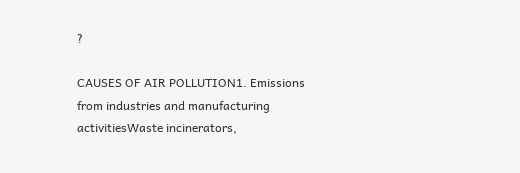?

CAUSES OF AIR POLLUTION1. Emissions from industries and manufacturing activitiesWaste incinerators,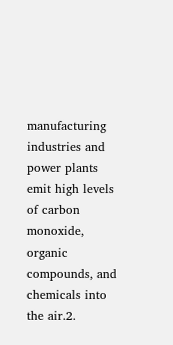manufacturing industries and power plants emit high levels of carbon monoxide, organic compounds, and chemicals into the air.2.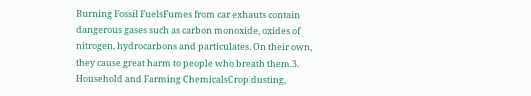Burning Fossil FuelsFumes from car exhauts contain dangerous gases such as carbon monoxide, oxides of nitrogen, hydrocarbons and particulates. On their own, they cause great harm to people who breath them.3. Household and Farming ChemicalsCrop dusting,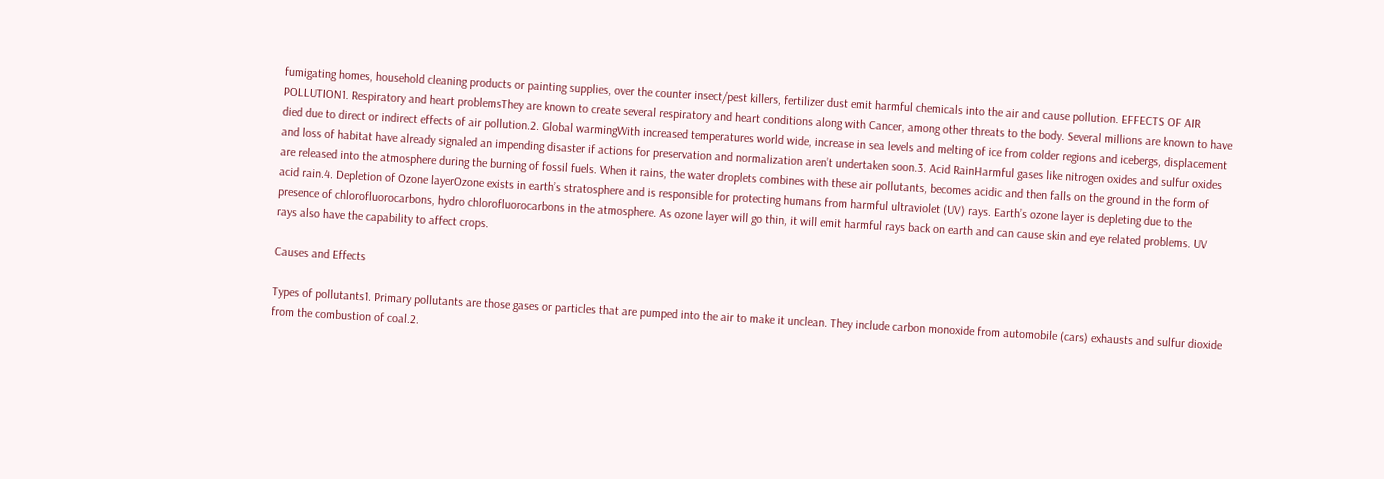fumigating homes, household cleaning products or painting supplies, over the counter insect/pest killers, fertilizer dust emit harmful chemicals into the air and cause pollution. EFFECTS OF AIR POLLUTION1. Respiratory and heart problemsThey are known to create several respiratory and heart conditions along with Cancer, among other threats to the body. Several millions are known to have died due to direct or indirect effects of air pollution.2. Global warmingWith increased temperatures world wide, increase in sea levels and melting of ice from colder regions and icebergs, displacement and loss of habitat have already signaled an impending disaster if actions for preservation and normalization aren’t undertaken soon.3. Acid RainHarmful gases like nitrogen oxides and sulfur oxides are released into the atmosphere during the burning of fossil fuels. When it rains, the water droplets combines with these air pollutants, becomes acidic and then falls on the ground in the form of acid rain.4. Depletion of Ozone layerOzone exists in earth’s stratosphere and is responsible for protecting humans from harmful ultraviolet (UV) rays. Earth’s ozone layer is depleting due to the presence of chlorofluorocarbons, hydro chlorofluorocarbons in the atmosphere. As ozone layer will go thin, it will emit harmful rays back on earth and can cause skin and eye related problems. UV rays also have the capability to affect crops.

Causes and Effects

Types of pollutants1. Primary pollutants are those gases or particles that are pumped into the air to make it unclean. They include carbon monoxide from automobile (cars) exhausts and sulfur dioxide from the combustion of coal.2.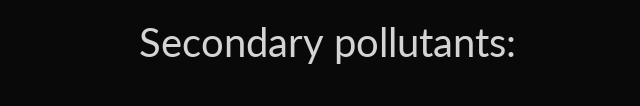Secondary pollutants: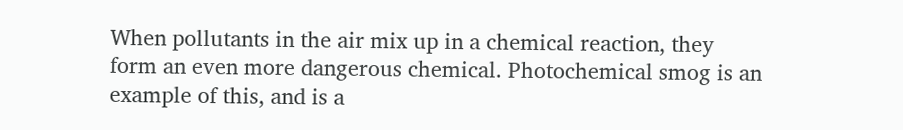When pollutants in the air mix up in a chemical reaction, they form an even more dangerous chemical. Photochemical smog is an example of this, and is a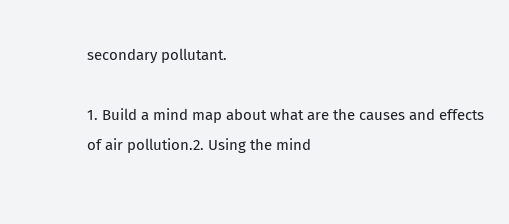secondary pollutant.

1. Build a mind map about what are the causes and effects of air pollution.2. Using the mind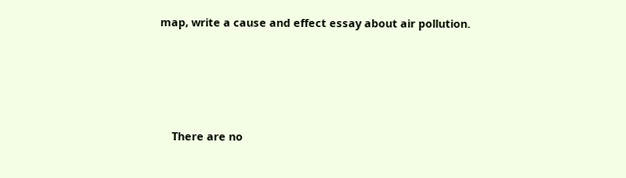map, write a cause and effect essay about air pollution.




    There are no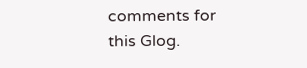comments for this Glog.